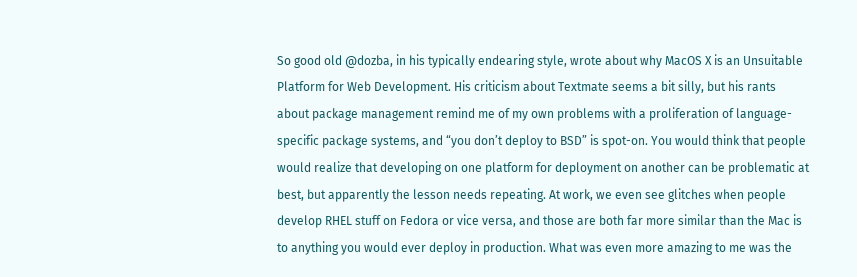So good old @dozba, in his typically endearing style, wrote about why MacOS X is an Unsuitable Platform for Web Development. His criticism about Textmate seems a bit silly, but his rants about package management remind me of my own problems with a proliferation of language-specific package systems, and “you don’t deploy to BSD” is spot-on. You would think that people would realize that developing on one platform for deployment on another can be problematic at best, but apparently the lesson needs repeating. At work, we even see glitches when people develop RHEL stuff on Fedora or vice versa, and those are both far more similar than the Mac is to anything you would ever deploy in production. What was even more amazing to me was the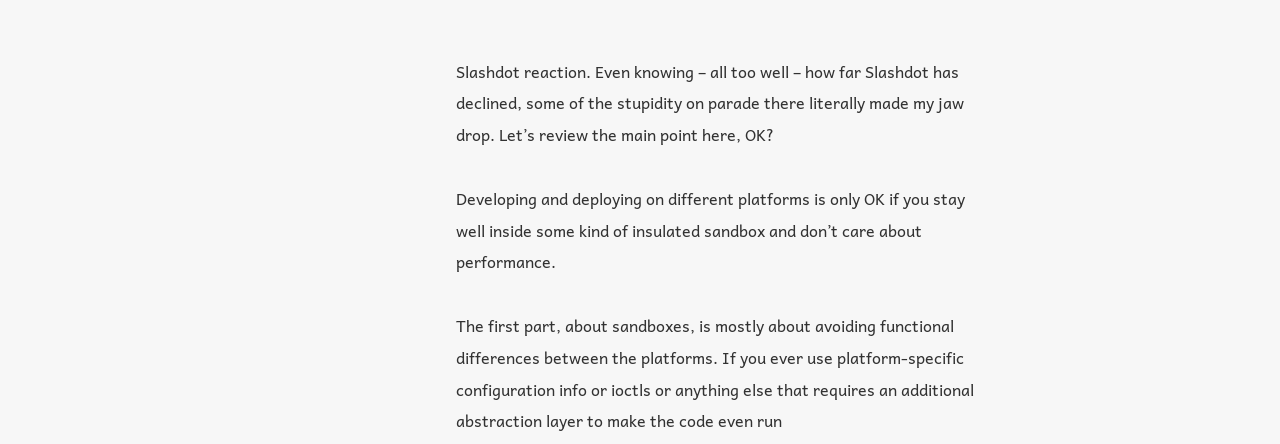Slashdot reaction. Even knowing – all too well – how far Slashdot has declined, some of the stupidity on parade there literally made my jaw drop. Let’s review the main point here, OK?

Developing and deploying on different platforms is only OK if you stay well inside some kind of insulated sandbox and don’t care about performance.

The first part, about sandboxes, is mostly about avoiding functional differences between the platforms. If you ever use platform-specific configuration info or ioctls or anything else that requires an additional abstraction layer to make the code even run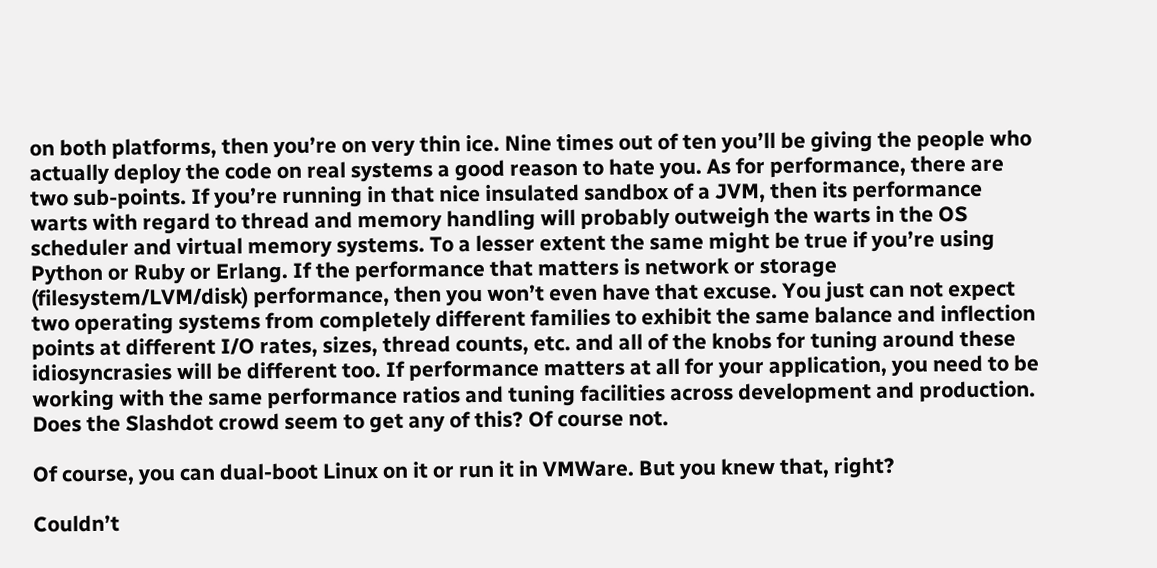on both platforms, then you’re on very thin ice. Nine times out of ten you’ll be giving the people who actually deploy the code on real systems a good reason to hate you. As for performance, there are two sub-points. If you’re running in that nice insulated sandbox of a JVM, then its performance warts with regard to thread and memory handling will probably outweigh the warts in the OS scheduler and virtual memory systems. To a lesser extent the same might be true if you’re using Python or Ruby or Erlang. If the performance that matters is network or storage (filesystem/LVM/disk) performance, then you won’t even have that excuse. You just can not expect two operating systems from completely different families to exhibit the same balance and inflection points at different I/O rates, sizes, thread counts, etc. and all of the knobs for tuning around these idiosyncrasies will be different too. If performance matters at all for your application, you need to be working with the same performance ratios and tuning facilities across development and production. Does the Slashdot crowd seem to get any of this? Of course not.

Of course, you can dual-boot Linux on it or run it in VMWare. But you knew that, right?

Couldn’t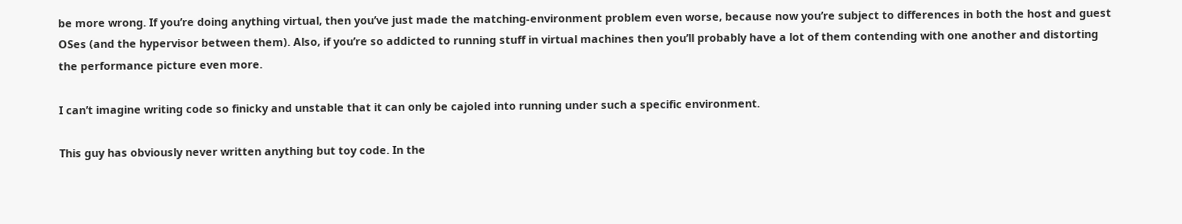be more wrong. If you’re doing anything virtual, then you’ve just made the matching-environment problem even worse, because now you’re subject to differences in both the host and guest OSes (and the hypervisor between them). Also, if you’re so addicted to running stuff in virtual machines then you’ll probably have a lot of them contending with one another and distorting the performance picture even more.

I can’t imagine writing code so finicky and unstable that it can only be cajoled into running under such a specific environment.

This guy has obviously never written anything but toy code. In the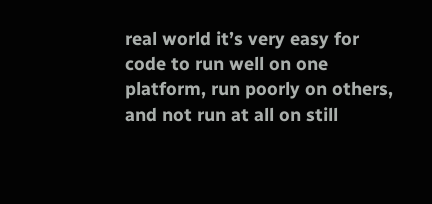real world it’s very easy for code to run well on one platform, run poorly on others, and not run at all on still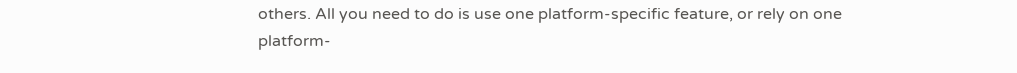others. All you need to do is use one platform-specific feature, or rely on one platform-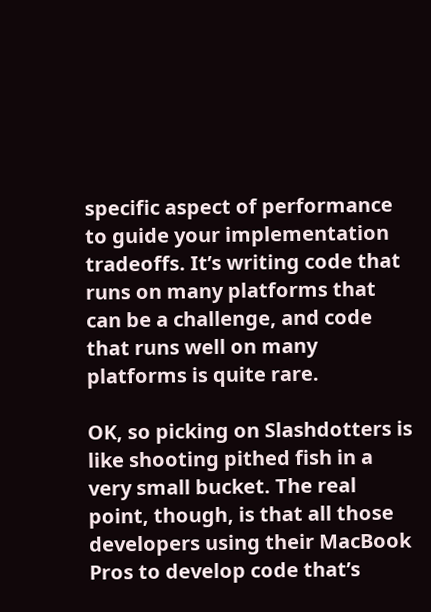specific aspect of performance to guide your implementation tradeoffs. It’s writing code that runs on many platforms that can be a challenge, and code that runs well on many platforms is quite rare.

OK, so picking on Slashdotters is like shooting pithed fish in a very small bucket. The real point, though, is that all those developers using their MacBook Pros to develop code that’s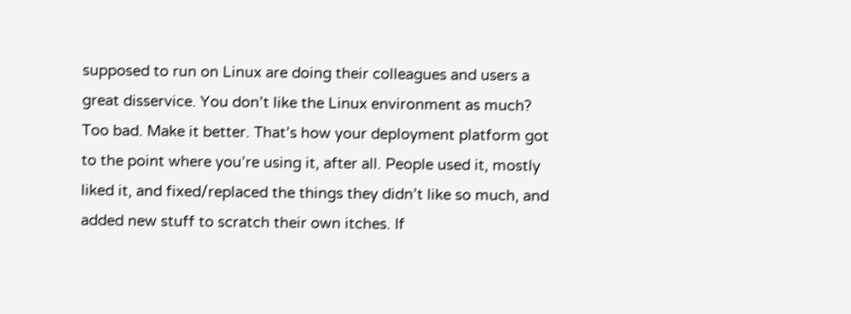supposed to run on Linux are doing their colleagues and users a great disservice. You don’t like the Linux environment as much? Too bad. Make it better. That’s how your deployment platform got to the point where you’re using it, after all. People used it, mostly liked it, and fixed/replaced the things they didn’t like so much, and added new stuff to scratch their own itches. If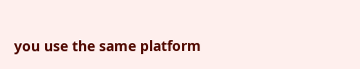you use the same platform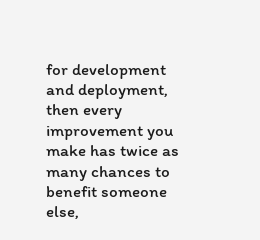for development and deployment, then every improvement you make has twice as many chances to benefit someone else,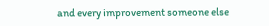and every improvement someone else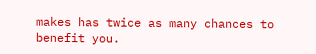makes has twice as many chances to benefit you.